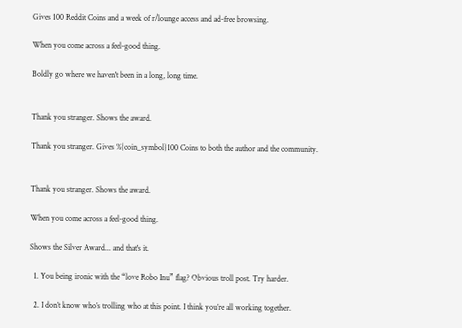Gives 100 Reddit Coins and a week of r/lounge access and ad-free browsing.

When you come across a feel-good thing.

Boldly go where we haven't been in a long, long time.


Thank you stranger. Shows the award.

Thank you stranger. Gives %{coin_symbol}100 Coins to both the author and the community.


Thank you stranger. Shows the award.

When you come across a feel-good thing.

Shows the Silver Award... and that's it.

  1. You being ironic with the “love Robo Inu” flag? Obvious troll post. Try harder.

  2. I don’t know who’s trolling who at this point. I think you’re all working together.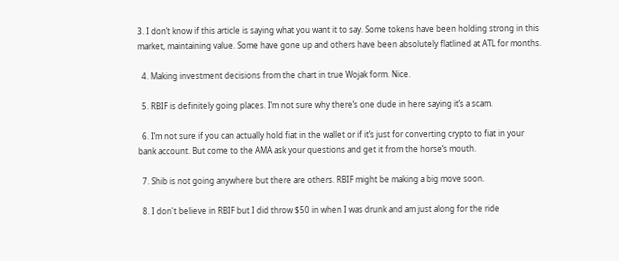3. I don’t know if this article is saying what you want it to say. Some tokens have been holding strong in this market, maintaining value. Some have gone up and others have been absolutely flatlined at ATL for months.

  4. Making investment decisions from the chart in true Wojak form. Nice.

  5. RBIF is definitely going places. I’m not sure why there’s one dude in here saying it’s a scam.

  6. I’m not sure if you can actually hold fiat in the wallet or if it’s just for converting crypto to fiat in your bank account. But come to the AMA ask your questions and get it from the horse‘s mouth.

  7. Shib is not going anywhere but there are others. RBIF might be making a big move soon.

  8. I don't believe in RBIF but I did throw $50 in when I was drunk and am just along for the ride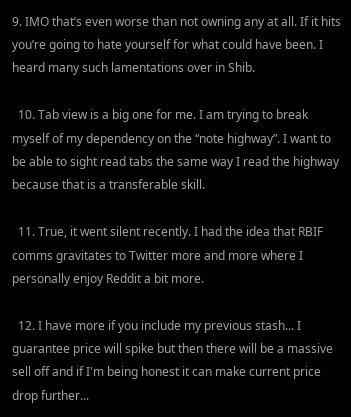9. IMO that’s even worse than not owning any at all. If it hits you’re going to hate yourself for what could have been. I heard many such lamentations over in Shib.

  10. Tab view is a big one for me. I am trying to break myself of my dependency on the “note highway”. I want to be able to sight read tabs the same way I read the highway because that is a transferable skill.

  11. True, it went silent recently. I had the idea that RBIF comms gravitates to Twitter more and more where I personally enjoy Reddit a bit more.

  12. I have more if you include my previous stash... I guarantee price will spike but then there will be a massive sell off and if I'm being honest it can make current price drop further...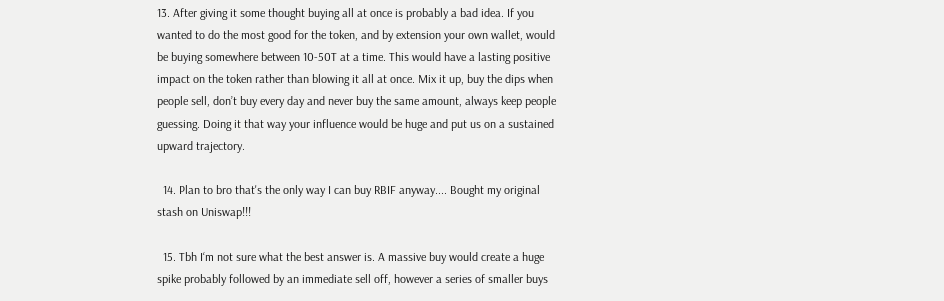13. After giving it some thought buying all at once is probably a bad idea. If you wanted to do the most good for the token, and by extension your own wallet, would be buying somewhere between 10-50T at a time. This would have a lasting positive impact on the token rather than blowing it all at once. Mix it up, buy the dips when people sell, don’t buy every day and never buy the same amount, always keep people guessing. Doing it that way your influence would be huge and put us on a sustained upward trajectory.

  14. Plan to bro that's the only way I can buy RBIF anyway.... Bought my original stash on Uniswap!!!

  15. Tbh I‘m not sure what the best answer is. A massive buy would create a huge spike probably followed by an immediate sell off, however a series of smaller buys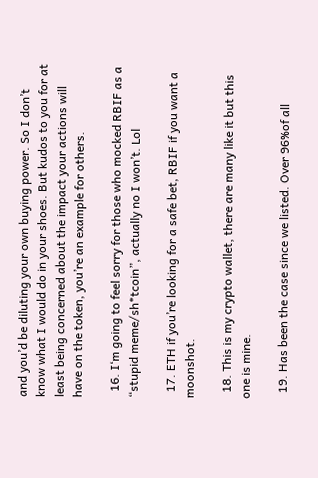and you’d be diluting your own buying power. So I don’t know what I would do in your shoes. But kudos to you for at least being concerned about the impact your actions will have on the token, you’re an example for others.

  16. I‘m going to feel sorry for those who mocked RBIF as a “stupid meme/sh*tcoin”, actually no I won’t. Lol

  17. ETH if you’re looking for a safe bet, RBIF if you want a moonshot.

  18. This is my crypto wallet, there are many like it but this one is mine.

  19. Has been the case since we listed. Over 96%of all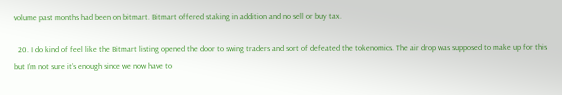volume past months had been on bitmart. Bitmart offered staking in addition and no sell or buy tax.

  20. I do kind of feel like the Bitmart listing opened the door to swing traders and sort of defeated the tokenomics. The air drop was supposed to make up for this but I’m not sure it’s enough since we now have to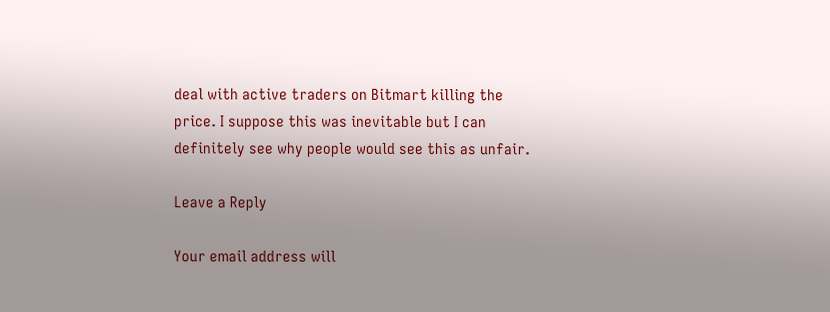deal with active traders on Bitmart killing the price. I suppose this was inevitable but I can definitely see why people would see this as unfair.

Leave a Reply

Your email address will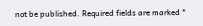not be published. Required fields are marked *